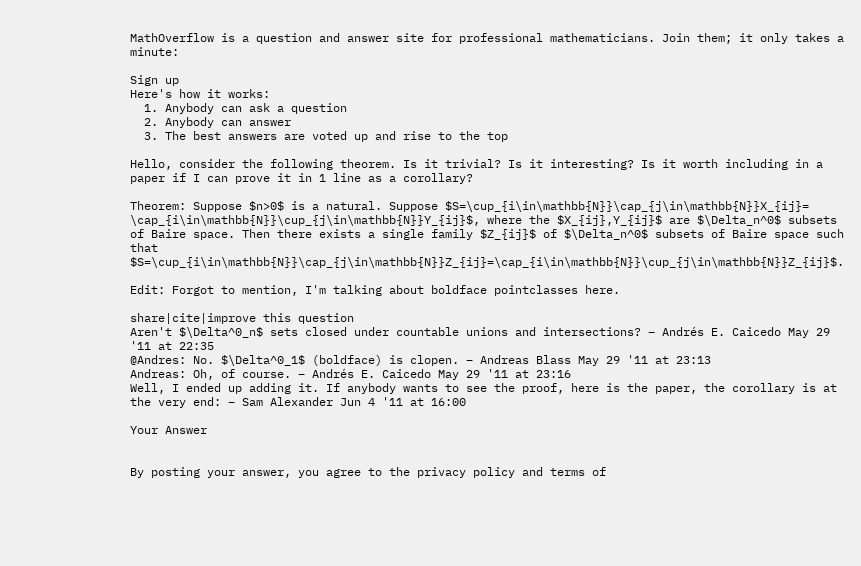MathOverflow is a question and answer site for professional mathematicians. Join them; it only takes a minute:

Sign up
Here's how it works:
  1. Anybody can ask a question
  2. Anybody can answer
  3. The best answers are voted up and rise to the top

Hello, consider the following theorem. Is it trivial? Is it interesting? Is it worth including in a paper if I can prove it in 1 line as a corollary?

Theorem: Suppose $n>0$ is a natural. Suppose $S=\cup_{i\in\mathbb{N}}\cap_{j\in\mathbb{N}}X_{ij}= \cap_{i\in\mathbb{N}}\cup_{j\in\mathbb{N}}Y_{ij}$, where the $X_{ij},Y_{ij}$ are $\Delta_n^0$ subsets of Baire space. Then there exists a single family $Z_{ij}$ of $\Delta_n^0$ subsets of Baire space such that $S=\cup_{i\in\mathbb{N}}\cap_{j\in\mathbb{N}}Z_{ij}=\cap_{i\in\mathbb{N}}\cup_{j\in\mathbb{N}}Z_{ij}$.

Edit: Forgot to mention, I'm talking about boldface pointclasses here.

share|cite|improve this question
Aren't $\Delta^0_n$ sets closed under countable unions and intersections? – Andrés E. Caicedo May 29 '11 at 22:35
@Andres: No. $\Delta^0_1$ (boldface) is clopen. – Andreas Blass May 29 '11 at 23:13
Andreas: Oh, of course. – Andrés E. Caicedo May 29 '11 at 23:16
Well, I ended up adding it. If anybody wants to see the proof, here is the paper, the corollary is at the very end: – Sam Alexander Jun 4 '11 at 16:00

Your Answer


By posting your answer, you agree to the privacy policy and terms of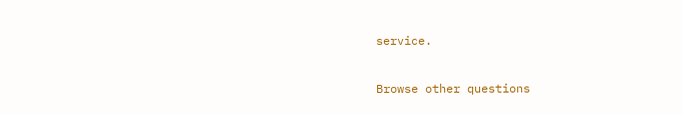service.

Browse other questions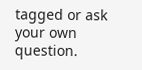tagged or ask your own question.